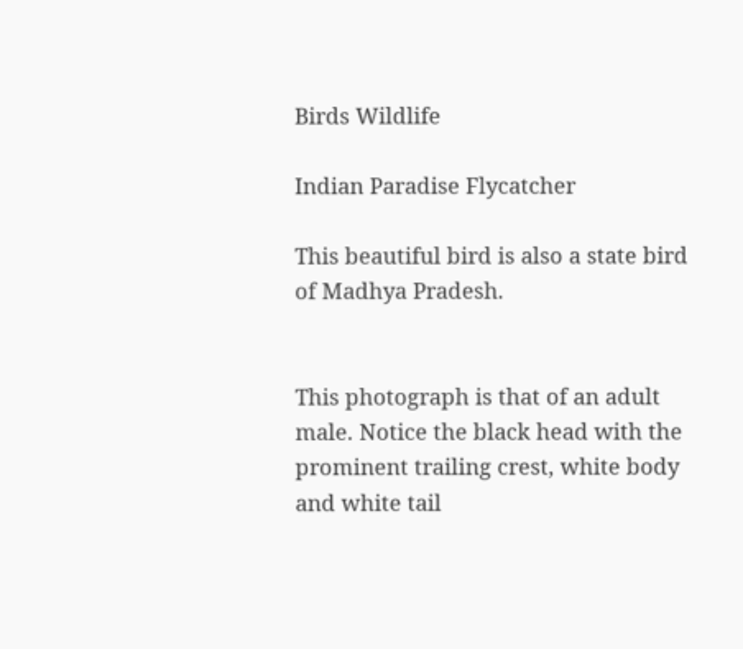Birds Wildlife

Indian Paradise Flycatcher

This beautiful bird is also a state bird of Madhya Pradesh.


This photograph is that of an adult male. Notice the black head with the prominent trailing crest, white body and white tail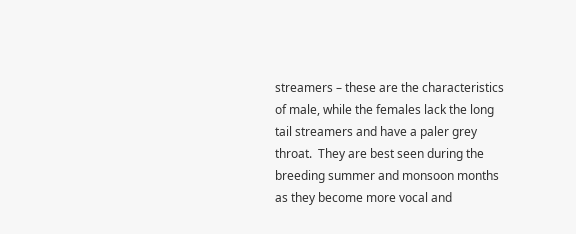streamers – these are the characteristics of male, while the females lack the long tail streamers and have a paler grey throat.  They are best seen during the breeding summer and monsoon months as they become more vocal and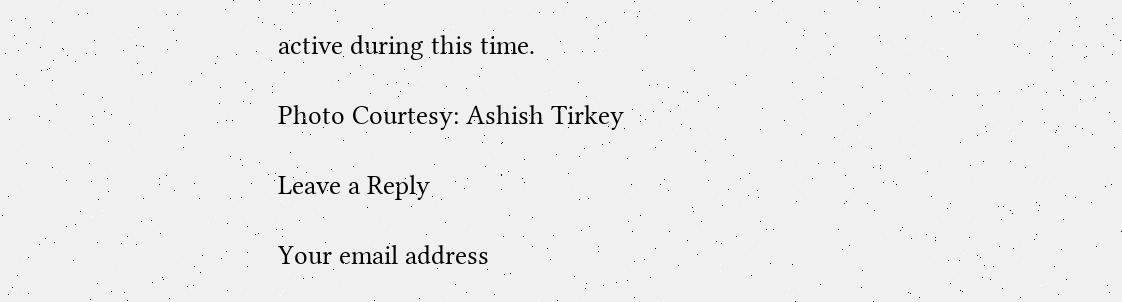active during this time.

Photo Courtesy: Ashish Tirkey

Leave a Reply

Your email address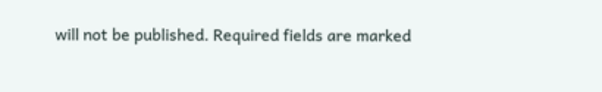will not be published. Required fields are marked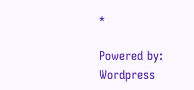*

Powered by: Wordpress